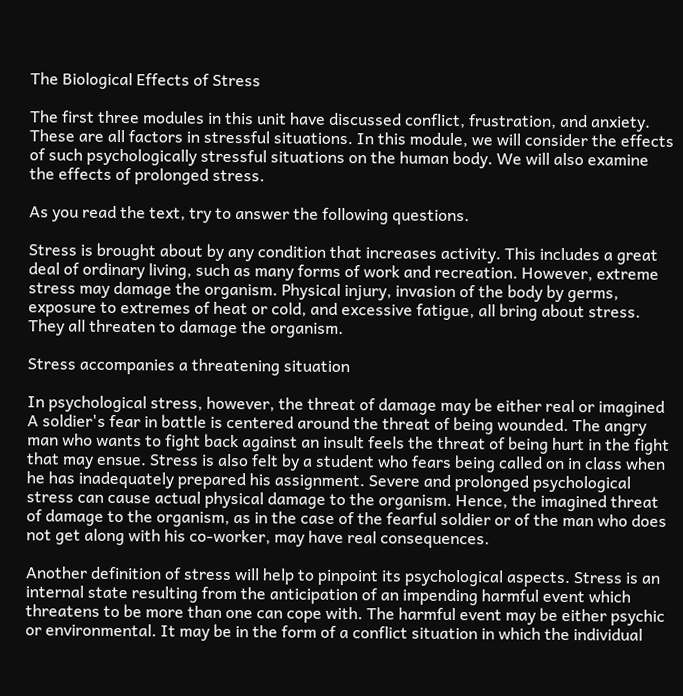The Biological Effects of Stress

The first three modules in this unit have discussed conflict, frustration, and anxiety. These are all factors in stressful situations. In this module, we will consider the effects of such psychologically stressful situations on the human body. We will also examine the effects of prolonged stress.

As you read the text, try to answer the following questions.

Stress is brought about by any condition that increases activity. This includes a great deal of ordinary living, such as many forms of work and recreation. However, extreme stress may damage the organism. Physical injury, invasion of the body by germs, exposure to extremes of heat or cold, and excessive fatigue, all bring about stress. They all threaten to damage the organism.

Stress accompanies a threatening situation

In psychological stress, however, the threat of damage may be either real or imagined A soldier's fear in battle is centered around the threat of being wounded. The angry man who wants to fight back against an insult feels the threat of being hurt in the fight that may ensue. Stress is also felt by a student who fears being called on in class when he has inadequately prepared his assignment. Severe and prolonged psychological stress can cause actual physical damage to the organism. Hence, the imagined threat of damage to the organism, as in the case of the fearful soldier or of the man who does not get along with his co-worker, may have real consequences.

Another definition of stress will help to pinpoint its psychological aspects. Stress is an internal state resulting from the anticipation of an impending harmful event which threatens to be more than one can cope with. The harmful event may be either psychic or environmental. It may be in the form of a conflict situation in which the individual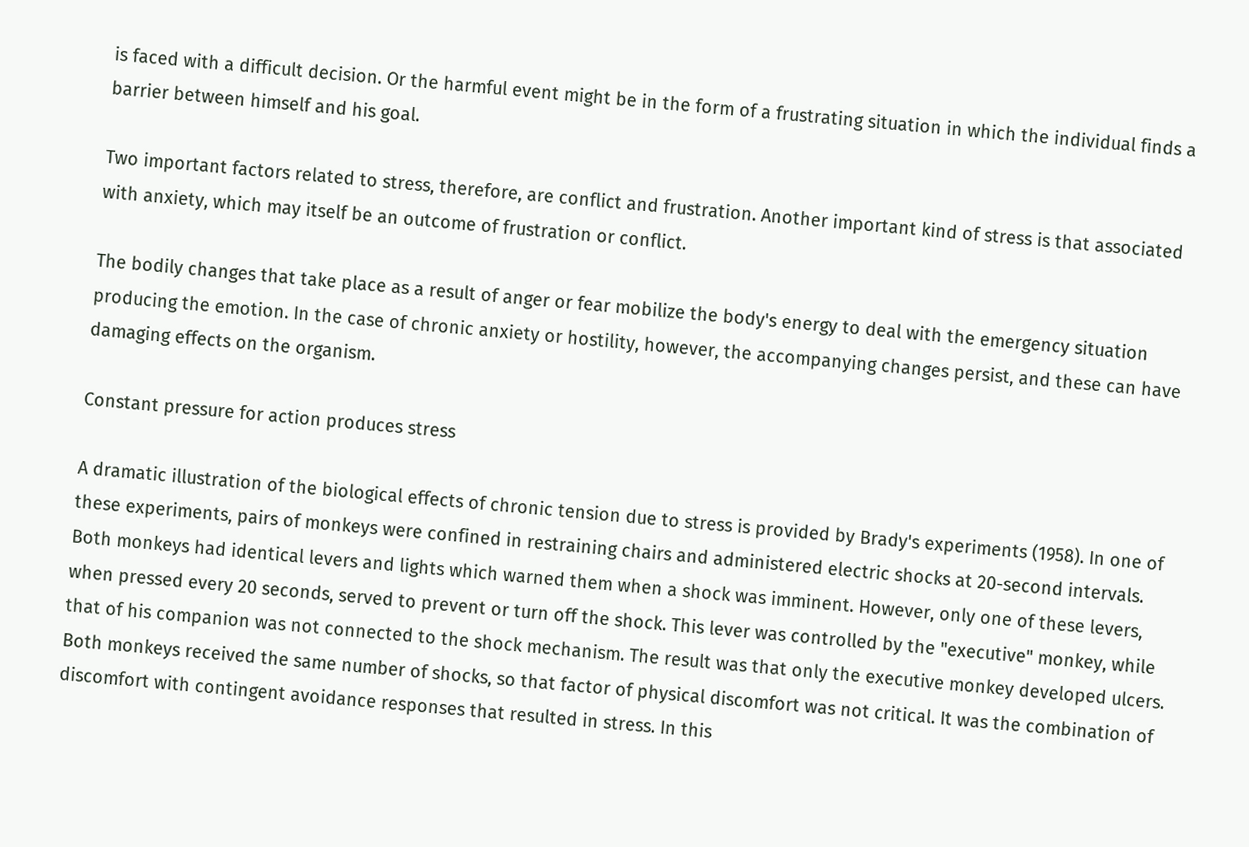is faced with a difficult decision. Or the harmful event might be in the form of a frustrating situation in which the individual finds a barrier between himself and his goal.

Two important factors related to stress, therefore, are conflict and frustration. Another important kind of stress is that associated with anxiety, which may itself be an outcome of frustration or conflict.

The bodily changes that take place as a result of anger or fear mobilize the body's energy to deal with the emergency situation producing the emotion. In the case of chronic anxiety or hostility, however, the accompanying changes persist, and these can have damaging effects on the organism.

Constant pressure for action produces stress

A dramatic illustration of the biological effects of chronic tension due to stress is provided by Brady's experiments (1958). In one of these experiments, pairs of monkeys were confined in restraining chairs and administered electric shocks at 20-second intervals. Both monkeys had identical levers and lights which warned them when a shock was imminent. However, only one of these levers, when pressed every 20 seconds, served to prevent or turn off the shock. This lever was controlled by the "executive" monkey, while that of his companion was not connected to the shock mechanism. The result was that only the executive monkey developed ulcers. Both monkeys received the same number of shocks, so that factor of physical discomfort was not critical. It was the combination of discomfort with contingent avoidance responses that resulted in stress. In this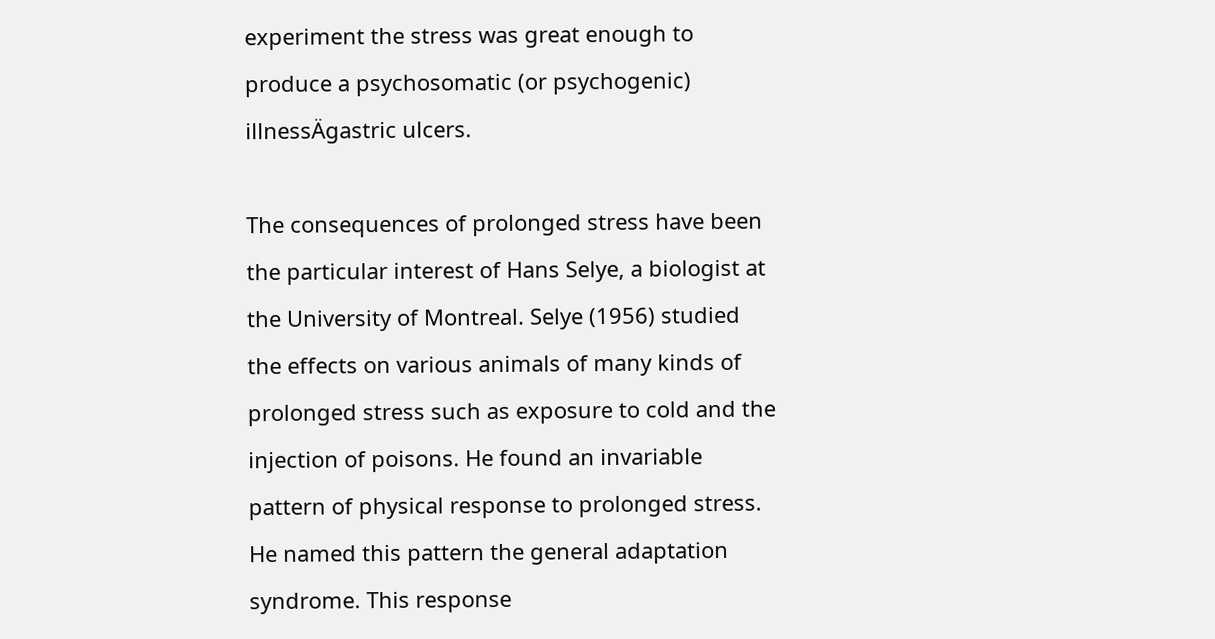experiment the stress was great enough to produce a psychosomatic (or psychogenic) illnessÄgastric ulcers.

The consequences of prolonged stress have been the particular interest of Hans Selye, a biologist at the University of Montreal. Selye (1956) studied the effects on various animals of many kinds of prolonged stress such as exposure to cold and the injection of poisons. He found an invariable pattern of physical response to prolonged stress. He named this pattern the general adaptation syndrome. This response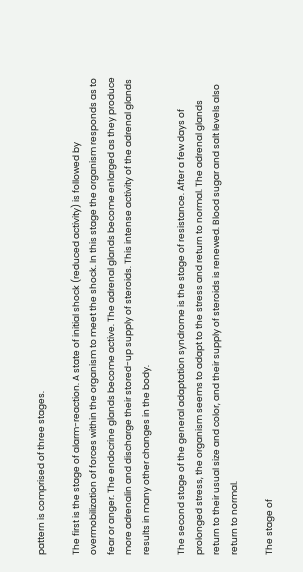pattern is comprised of three stages.

The first is the stage of alarm-reaction. A state of initial shock (reduced activity) is followed by overmobilization of forces within the organism to meet the shock. In this stage the organism responds as to fear or anger. The endocrine glands become active. The adrenal glands become enlarged as they produce more adrenalin and discharge their stored-up supply of steroids. This intense activity of the adrenal glands results in many other changes in the body.

The second stage of the general adaptation syndrome is the stage of resistance. After a few days of prolonged stress, the organism seems to adapt to the stress and return to normal. The adrenal glands return to their usual size and color, and their supply of steroids is renewed. Blood sugar and salt levels also return to normal.

The stage of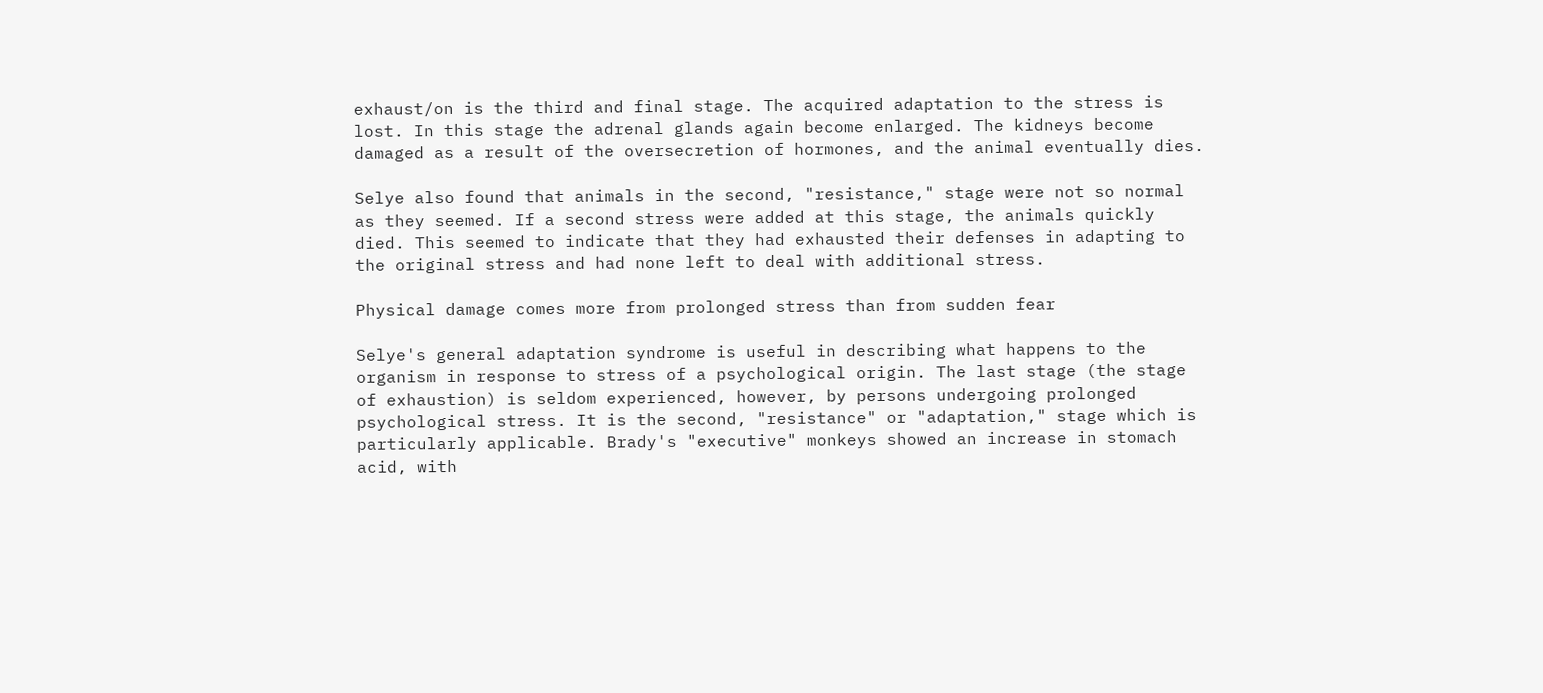exhaust/on is the third and final stage. The acquired adaptation to the stress is lost. In this stage the adrenal glands again become enlarged. The kidneys become damaged as a result of the oversecretion of hormones, and the animal eventually dies.

Selye also found that animals in the second, "resistance," stage were not so normal as they seemed. If a second stress were added at this stage, the animals quickly died. This seemed to indicate that they had exhausted their defenses in adapting to the original stress and had none left to deal with additional stress.

Physical damage comes more from prolonged stress than from sudden fear

Selye's general adaptation syndrome is useful in describing what happens to the organism in response to stress of a psychological origin. The last stage (the stage of exhaustion) is seldom experienced, however, by persons undergoing prolonged psychological stress. It is the second, "resistance" or "adaptation," stage which is particularly applicable. Brady's "executive" monkeys showed an increase in stomach acid, with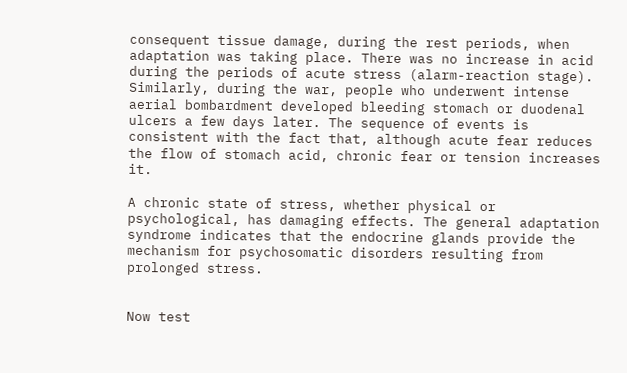consequent tissue damage, during the rest periods, when adaptation was taking place. There was no increase in acid during the periods of acute stress (alarm-reaction stage). Similarly, during the war, people who underwent intense aerial bombardment developed bleeding stomach or duodenal ulcers a few days later. The sequence of events is consistent with the fact that, although acute fear reduces the flow of stomach acid, chronic fear or tension increases it.

A chronic state of stress, whether physical or psychological, has damaging effects. The general adaptation syndrome indicates that the endocrine glands provide the mechanism for psychosomatic disorders resulting from prolonged stress.


Now test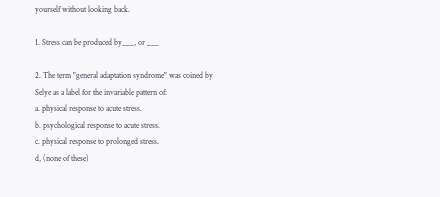yourself without looking back.

1. Stress can be produced by___, or ___

2. The term "general adaptation syndrome" was coined by Selye as a label for the invariable pattern of:
a. physical response to acute stress.
b. psychological response to acute stress.
c. physical response to prolonged stress.
d, (none of these)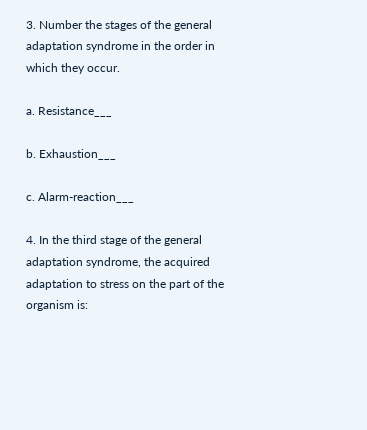3. Number the stages of the general adaptation syndrome in the order in which they occur.

a. Resistance___

b. Exhaustion___

c. Alarm-reaction___

4. In the third stage of the general adaptation syndrome, the acquired adaptation to stress on the part of the organism is: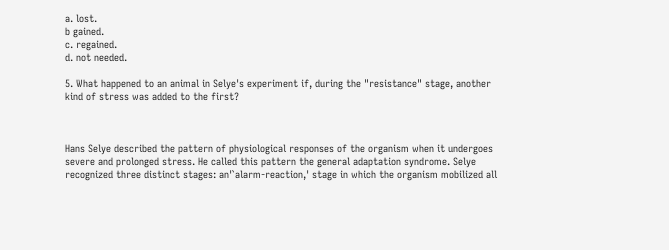a. lost.
b gained.
c. regained.
d. not needed.

5. What happened to an animal in Selye's experiment if, during the "resistance" stage, another kind of stress was added to the first?



Hans Selye described the pattern of physiological responses of the organism when it undergoes severe and prolonged stress. He called this pattern the general adaptation syndrome. Selye recognized three distinct stages: an'`alarm-reaction,' stage in which the organism mobilized all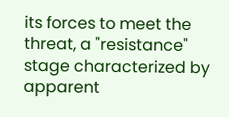its forces to meet the threat, a "resistance" stage characterized by apparent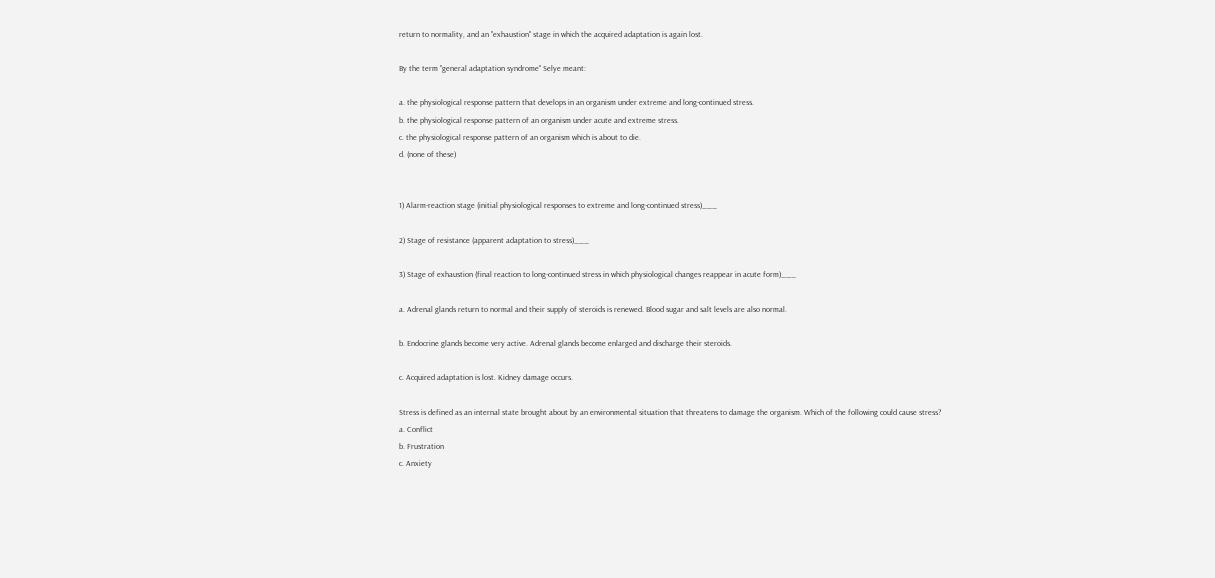return to normality, and an "exhaustion" stage in which the acquired adaptation is again lost.

By the term "general adaptation syndrome" Selye meant:

a. the physiological response pattern that develops in an organism under extreme and long-continued stress.
b. the physiological response pattern of an organism under acute and extreme stress.
c. the physiological response pattern of an organism which is about to die.
d. (none of these)


1) Alarm-reaction stage (initial physiological responses to extreme and long-continued stress)___

2) Stage of resistance (apparent adaptation to stress)___

3) Stage of exhaustion (final reaction to long-continued stress in which physiological changes reappear in acute form)___

a. Adrenal glands return to normal and their supply of steroids is renewed. Blood sugar and salt levels are also normal.

b. Endocrine glands become very active. Adrenal glands become enlarged and discharge their steroids.

c. Acquired adaptation is lost. Kidney damage occurs.

Stress is defined as an internal state brought about by an environmental situation that threatens to damage the organism. Which of the following could cause stress?
a. Conflict
b. Frustration
c. Anxiety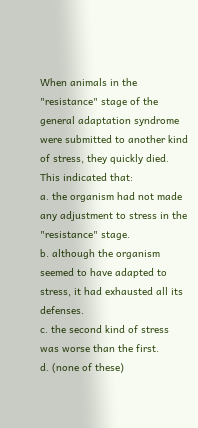When animals in the "resistance" stage of the general adaptation syndrome were submitted to another kind of stress, they quickly died. This indicated that:
a. the organism had not made any adjustment to stress in the "resistance" stage.
b. although the organism seemed to have adapted to stress, it had exhausted all its defenses.
c. the second kind of stress was worse than the first.
d. (none of these)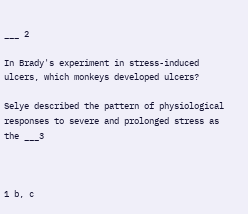___ 2

In Brady's experiment in stress-induced ulcers, which monkeys developed ulcers?

Selye described the pattern of physiological responses to severe and prolonged stress as the ___3



1 b, c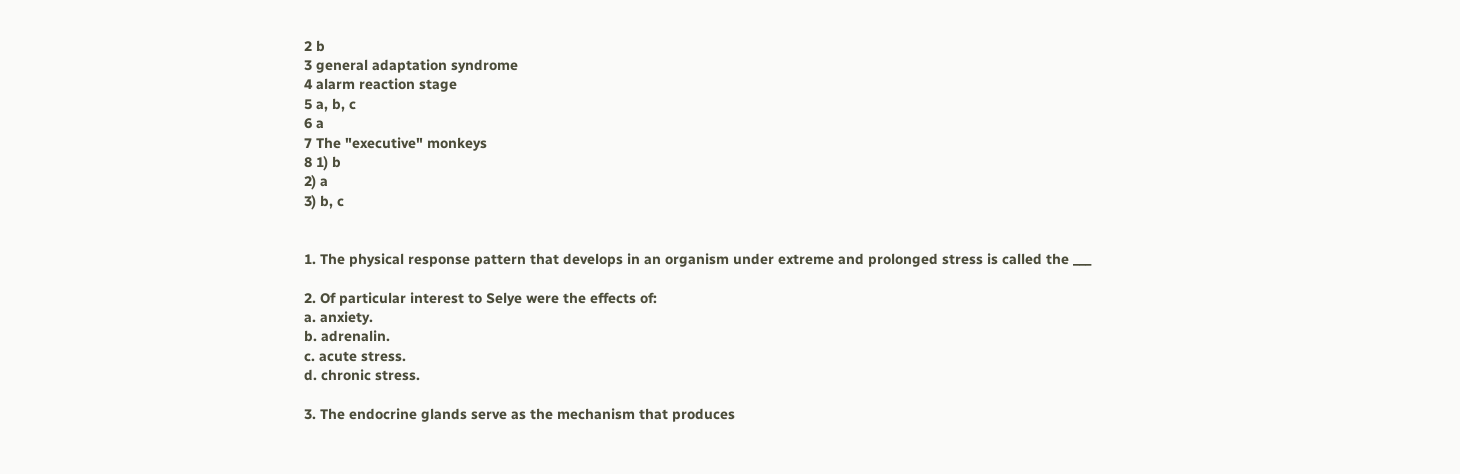2 b
3 general adaptation syndrome
4 alarm reaction stage
5 a, b, c
6 a
7 The "executive" monkeys
8 1) b
2) a
3) b, c


1. The physical response pattern that develops in an organism under extreme and prolonged stress is called the ___

2. Of particular interest to Selye were the effects of:
a. anxiety.
b. adrenalin.
c. acute stress.
d. chronic stress.

3. The endocrine glands serve as the mechanism that produces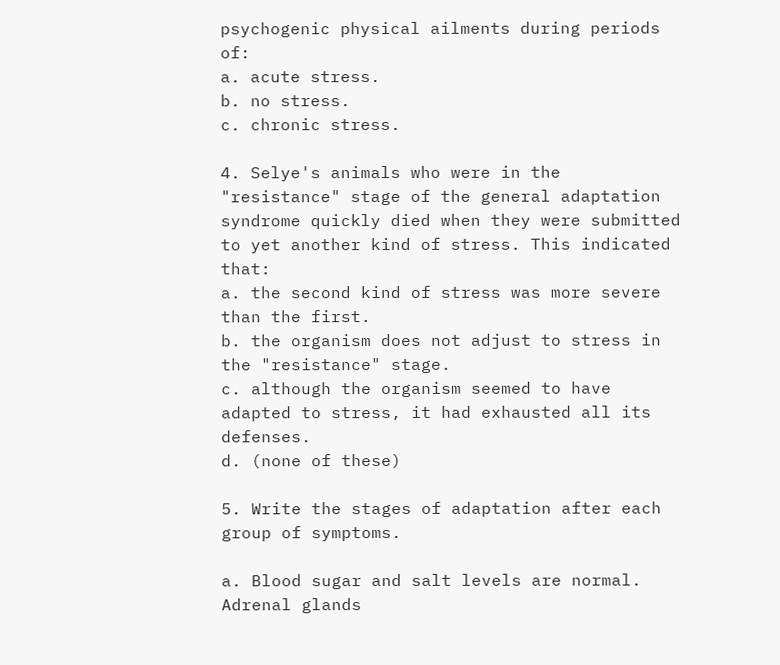psychogenic physical ailments during periods of:
a. acute stress.
b. no stress.
c. chronic stress.

4. Selye's animals who were in the "resistance" stage of the general adaptation syndrome quickly died when they were submitted to yet another kind of stress. This indicated that:
a. the second kind of stress was more severe than the first.
b. the organism does not adjust to stress in the "resistance" stage.
c. although the organism seemed to have adapted to stress, it had exhausted all its defenses.
d. (none of these)

5. Write the stages of adaptation after each group of symptoms.

a. Blood sugar and salt levels are normal. Adrenal glands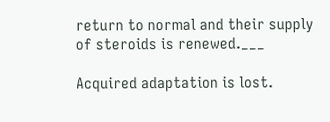return to normal and their supply of steroids is renewed.___

Acquired adaptation is lost.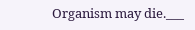Organism may die.___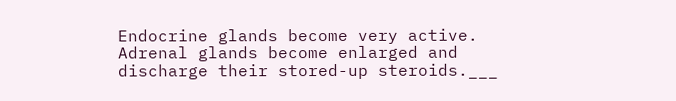Endocrine glands become very active. Adrenal glands become enlarged and discharge their stored-up steroids.___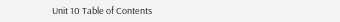Unit 10 Table of Contents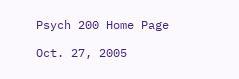Psych 200 Home Page

Oct. 27, 2005